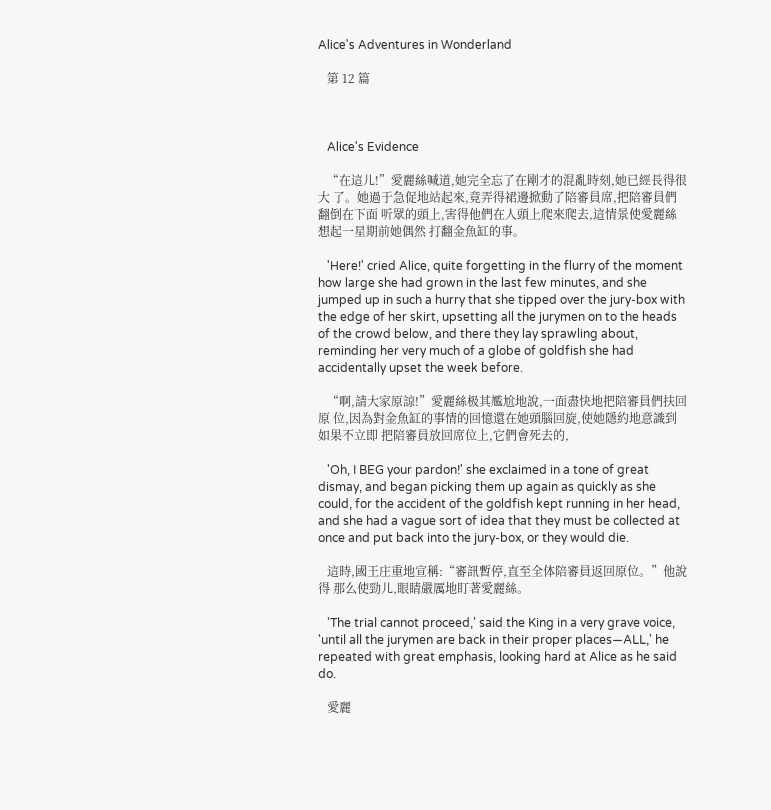Alice's Adventures in Wonderland

   第 12 篇



   Alice's Evidence

   “在這儿!”愛麗絲喊道,她完全忘了在剛才的混亂時刻,她已經長得很大 了。她過于急促地站起來,竟弄得裙邊掀動了陪審員席,把陪審員們翻倒在下面 听眾的頭上,害得他們在人頭上爬來爬去,這情景使愛麗絲想起一星期前她偶然 打翻金魚缸的事。

   'Here!' cried Alice, quite forgetting in the flurry of the moment how large she had grown in the last few minutes, and she jumped up in such a hurry that she tipped over the jury-box with the edge of her skirt, upsetting all the jurymen on to the heads of the crowd below, and there they lay sprawling about, reminding her very much of a globe of goldfish she had accidentally upset the week before.

   “啊,請大家原諒!”愛麗絲极其尷尬地說,一面盡快地把陪審員們扶回原 位,因為對金魚缸的事情的回憶還在她頭腦回旋,使她隱約地意識到如果不立即 把陪審員放回席位上,它們會死去的,

   'Oh, I BEG your pardon!' she exclaimed in a tone of great dismay, and began picking them up again as quickly as she could, for the accident of the goldfish kept running in her head, and she had a vague sort of idea that they must be collected at once and put back into the jury-box, or they would die.

   這時,國王庄重地宣稱:“審訊暫停,直至全体陪審員返回原位。”他說得 那么使勁儿,眼睛嚴厲地盯著愛麗絲。

   'The trial cannot proceed,' said the King in a very grave voice, 'until all the jurymen are back in their proper places—ALL,' he repeated with great emphasis, looking hard at Alice as he said do.

   愛麗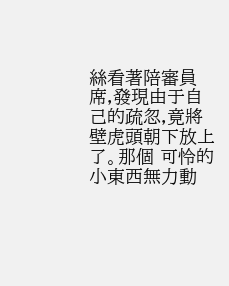絲看著陪審員席,發現由于自己的疏忽,竟將壁虎頭朝下放上了。那個 可怜的小東西無力動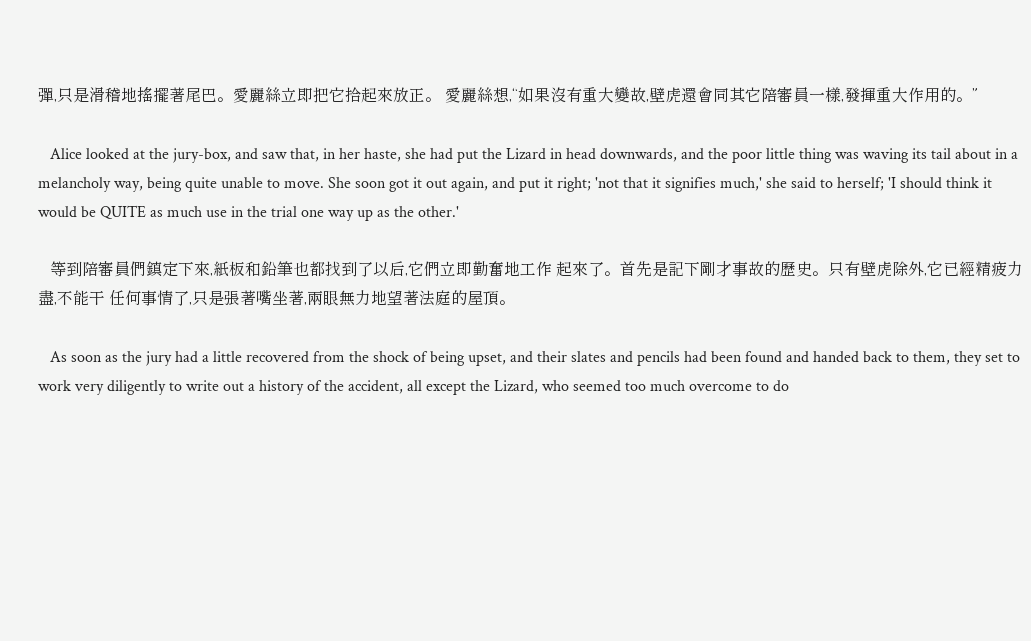彈,只是滑稽地搖擺著尾巴。愛麗絲立即把它拾起來放正。 愛麗絲想,“如果沒有重大變故,壁虎還會同其它陪審員一樣,發揮重大作用的。”

   Alice looked at the jury-box, and saw that, in her haste, she had put the Lizard in head downwards, and the poor little thing was waving its tail about in a melancholy way, being quite unable to move. She soon got it out again, and put it right; 'not that it signifies much,' she said to herself; 'I should think it would be QUITE as much use in the trial one way up as the other.'

   等到陪審員們鎮定下來,紙板和鉛筆也都找到了以后,它們立即勤奮地工作 起來了。首先是記下剛才事故的歷史。只有壁虎除外,它已經精疲力盡,不能干 任何事情了,只是張著嘴坐著,兩眼無力地望著法庭的屋頂。

   As soon as the jury had a little recovered from the shock of being upset, and their slates and pencils had been found and handed back to them, they set to work very diligently to write out a history of the accident, all except the Lizard, who seemed too much overcome to do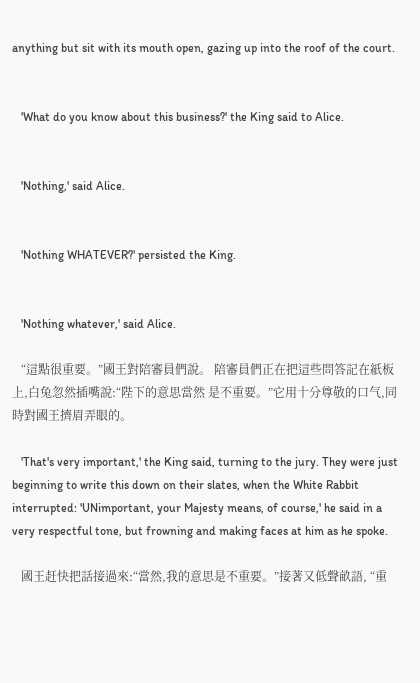anything but sit with its mouth open, gazing up into the roof of the court.


   'What do you know about this business?' the King said to Alice.


   'Nothing,' said Alice.


   'Nothing WHATEVER?' persisted the King.


   'Nothing whatever,' said Alice.

   “這點很重要。”國王對陪審員們說。 陪審員們正在把這些問答記在紙板上,白兔忽然插嘴說:“陛下的意思當然 是不重要。”它用十分尊敬的口气,同時對國王擠眉弄眼的。

   'That's very important,' the King said, turning to the jury. They were just beginning to write this down on their slates, when the White Rabbit interrupted: 'UNimportant, your Majesty means, of course,' he said in a very respectful tone, but frowning and making faces at him as he spoke.

   國王赶快把話接過來:“當然,我的意思是不重要。”接著又低聲畝語, “重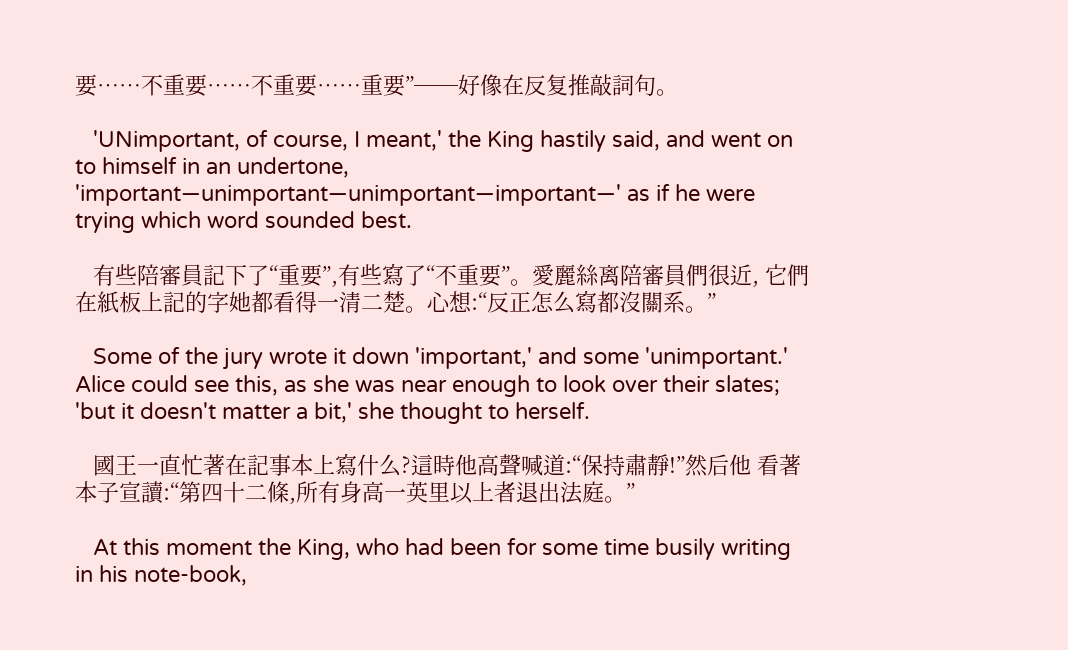要……不重要……不重要……重要”──好像在反复推敲詞句。

   'UNimportant, of course, I meant,' the King hastily said, and went on to himself in an undertone, 'important—unimportant—unimportant—important—' as if he were trying which word sounded best.

   有些陪審員記下了“重要”,有些寫了“不重要”。愛麗絲离陪審員們很近, 它們在紙板上記的字她都看得一清二楚。心想:“反正怎么寫都沒關系。”

   Some of the jury wrote it down 'important,' and some 'unimportant.' Alice could see this, as she was near enough to look over their slates; 'but it doesn't matter a bit,' she thought to herself.

   國王一直忙著在記事本上寫什么?這時他高聲喊道:“保持肅靜!”然后他 看著本子宣讀:“第四十二條,所有身高一英里以上者退出法庭。”

   At this moment the King, who had been for some time busily writing in his note-book,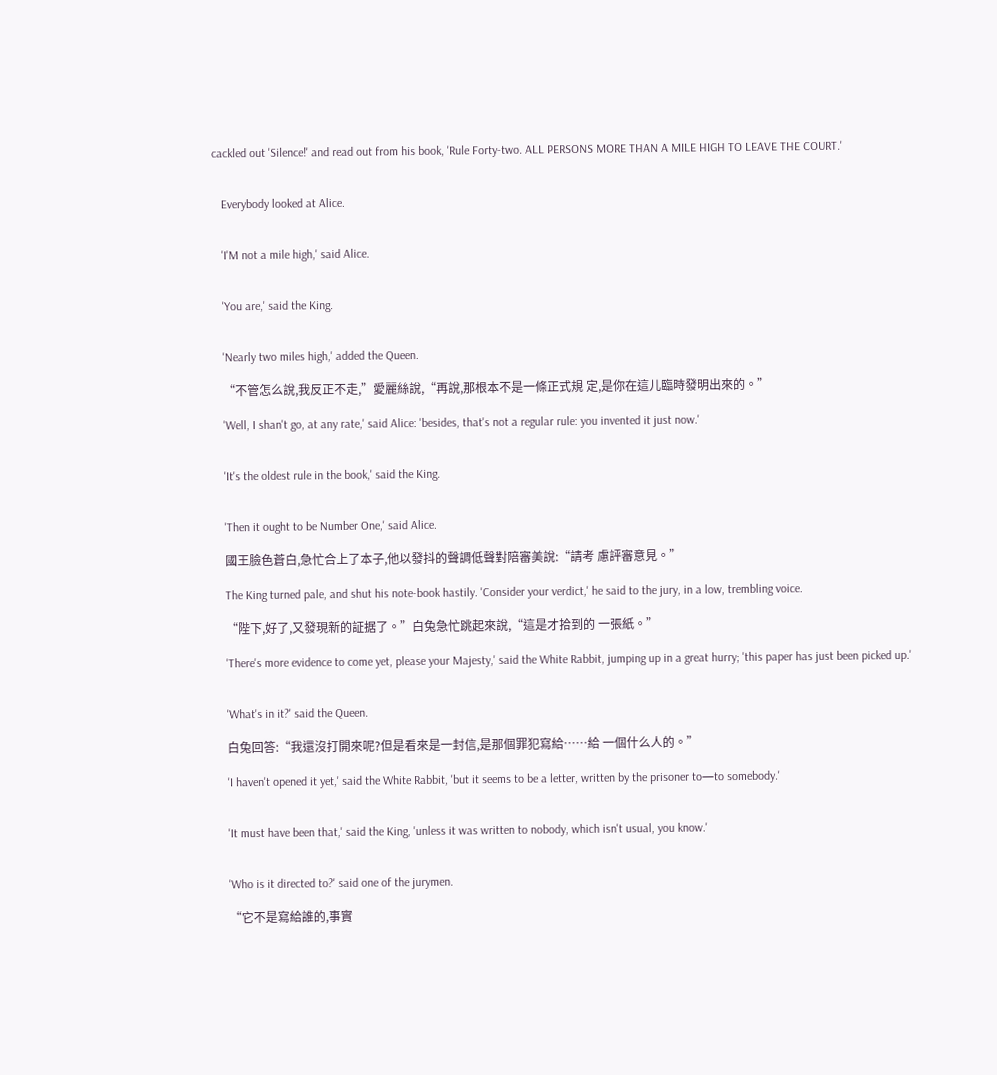cackled out 'Silence!' and read out from his book, 'Rule Forty-two. ALL PERSONS MORE THAN A MILE HIGH TO LEAVE THE COURT.'


   Everybody looked at Alice.


   'I'M not a mile high,' said Alice.


   'You are,' said the King.


   'Nearly two miles high,' added the Queen.

   “不管怎么說,我反正不走,”愛麗絲說,“再說,那根本不是一條正式規 定,是你在這儿臨時發明出來的。”

   'Well, I shan't go, at any rate,' said Alice: 'besides, that's not a regular rule: you invented it just now.'


   'It's the oldest rule in the book,' said the King.


   'Then it ought to be Number One,' said Alice.

   國王臉色蒼白,急忙合上了本子,他以發抖的聲調低聲對陪審美說:“請考 慮評審意見。”

   The King turned pale, and shut his note-book hastily. 'Consider your verdict,' he said to the jury, in a low, trembling voice.

   “陛下,好了,又發現新的証据了。”白兔急忙跳起來說,“這是才拾到的 一張紙。”

   'There's more evidence to come yet, please your Majesty,' said the White Rabbit, jumping up in a great hurry; 'this paper has just been picked up.'


   'What's in it?' said the Queen.

   白兔回答:“我還沒打開來呢?但是看來是一封信,是那個罪犯寫給……給 一個什么人的。”

   'I haven't opened it yet,' said the White Rabbit, 'but it seems to be a letter, written by the prisoner to—to somebody.'


   'It must have been that,' said the King, 'unless it was written to nobody, which isn't usual, you know.'


   'Who is it directed to?' said one of the jurymen.

   “它不是寫給誰的,事實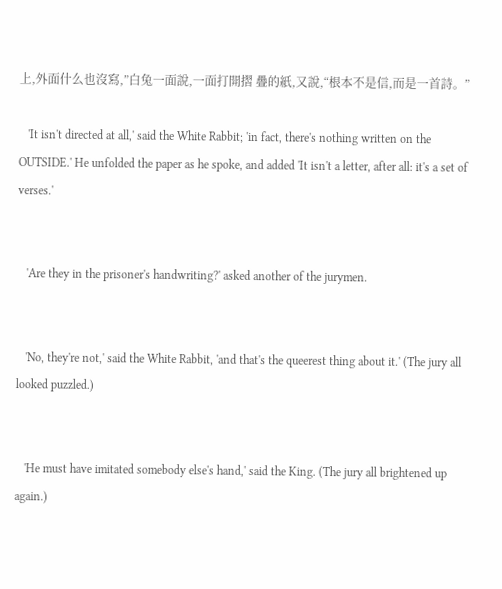上,外面什么也沒寫,”白兔一面說,一面打開摺 疊的紙,又說,“根本不是信,而是一首詩。”

   'It isn't directed at all,' said the White Rabbit; 'in fact, there's nothing written on the OUTSIDE.' He unfolded the paper as he spoke, and added 'It isn't a letter, after all: it's a set of verses.'


   'Are they in the prisoner's handwriting?' asked another of the jurymen.


   'No, they're not,' said the White Rabbit, 'and that's the queerest thing about it.' (The jury all looked puzzled.)


   'He must have imitated somebody else's hand,' said the King. (The jury all brightened up again.)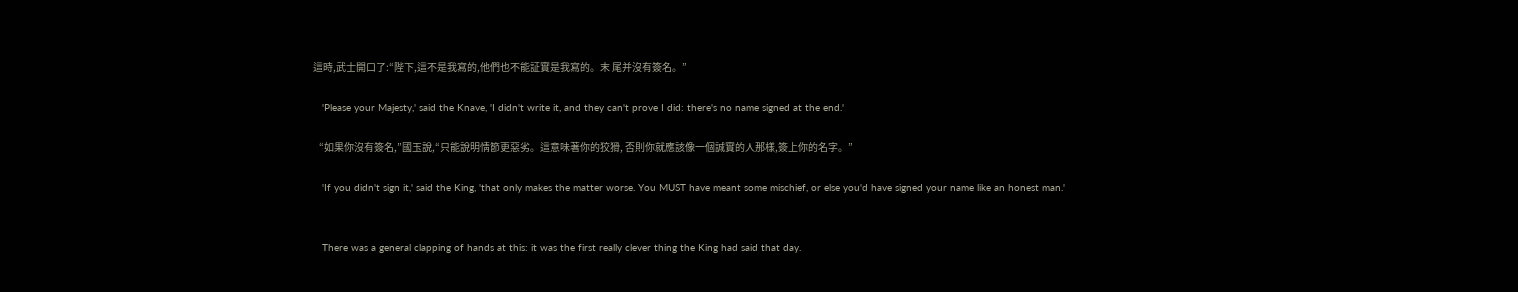這時,武士開口了:“陛下,這不是我寫的,他們也不能証實是我寫的。末 尾并沒有簽名。”

   'Please your Majesty,' said the Knave, 'I didn't write it, and they can't prove I did: there's no name signed at the end.'

   “如果你沒有簽名,”國玉說,“只能說明情節更惡劣。這意味著你的狡猾, 否則你就應該像一個誠實的人那樣,簽上你的名字。”

   'If you didn't sign it,' said the King, 'that only makes the matter worse. You MUST have meant some mischief, or else you'd have signed your name like an honest man.'


   There was a general clapping of hands at this: it was the first really clever thing the King had said that day.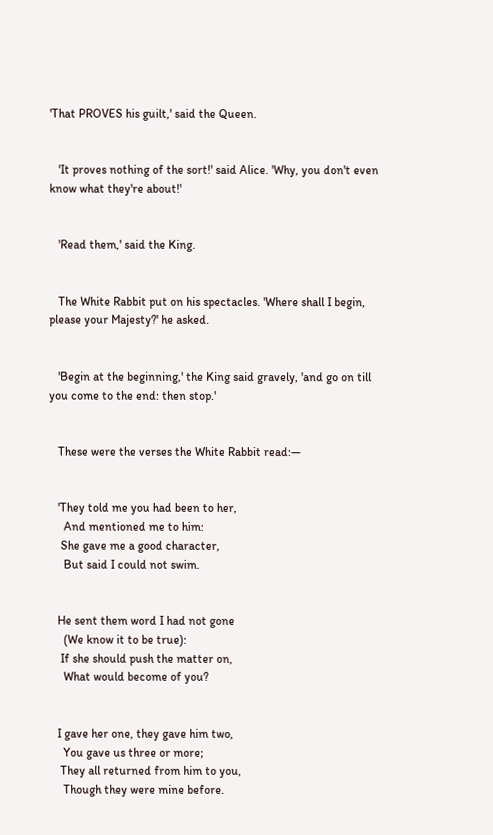'That PROVES his guilt,' said the Queen.


   'It proves nothing of the sort!' said Alice. 'Why, you don't even know what they're about!'


   'Read them,' said the King.


   The White Rabbit put on his spectacles. 'Where shall I begin, please your Majesty?' he asked.


   'Begin at the beginning,' the King said gravely, 'and go on till you come to the end: then stop.'


   These were the verses the White Rabbit read:—


   'They told me you had been to her,
     And mentioned me to him:
    She gave me a good character,
     But said I could not swim.


   He sent them word I had not gone
     (We know it to be true):
    If she should push the matter on,
     What would become of you?


   I gave her one, they gave him two,
     You gave us three or more;
    They all returned from him to you,
     Though they were mine before.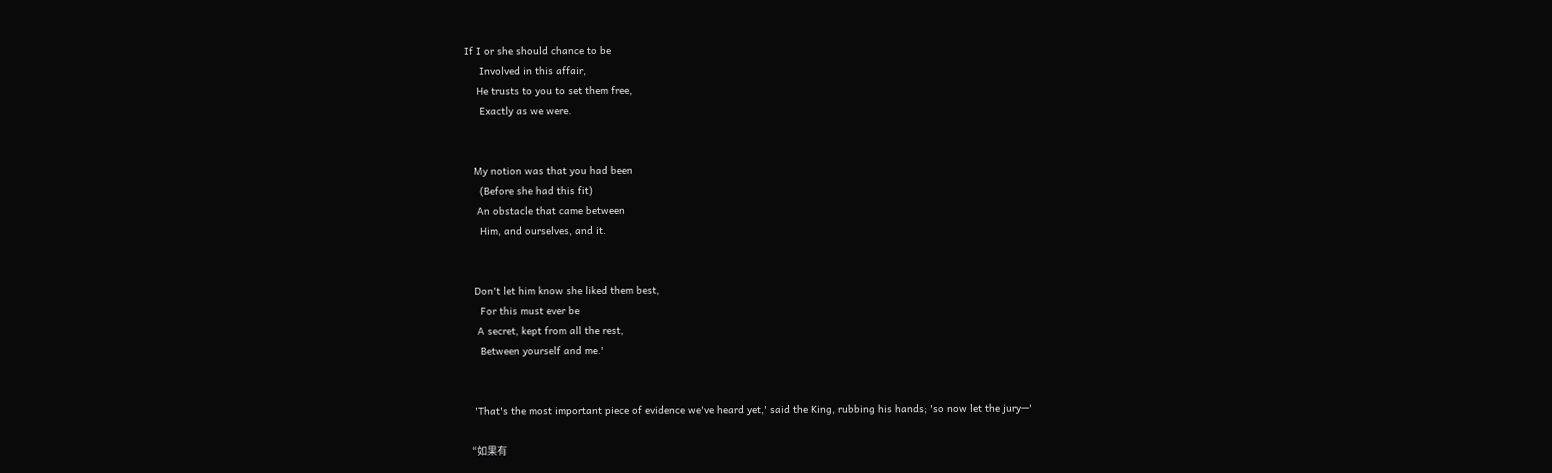If I or she should chance to be
     Involved in this affair,
    He trusts to you to set them free,
     Exactly as we were.


   My notion was that you had been
     (Before she had this fit)
    An obstacle that came between
     Him, and ourselves, and it.


   Don't let him know she liked them best,
     For this must ever be
    A secret, kept from all the rest,
     Between yourself and me.'


   'That's the most important piece of evidence we've heard yet,' said the King, rubbing his hands; 'so now let the jury—'

   “如果有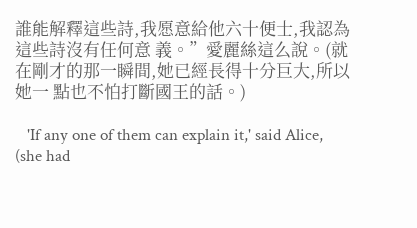誰能解釋這些詩,我愿意給他六十便士,我認為這些詩沒有任何意 義。”愛麗絲這么說。(就在剛才的那一瞬間,她已經長得十分巨大,所以她一 點也不怕打斷國王的話。)

   'If any one of them can explain it,' said Alice, (she had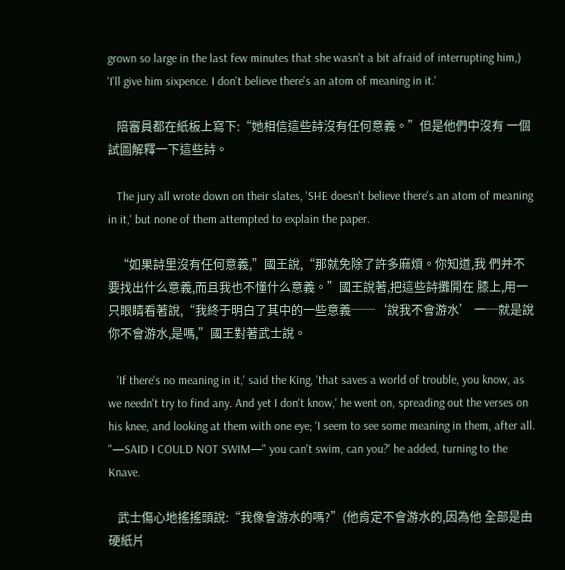grown so large in the last few minutes that she wasn't a bit afraid of interrupting him,) 'I'll give him sixpence. I don't believe there's an atom of meaning in it.'

   陪審員都在紙板上寫下:“她相信這些詩沒有任何意義。”但是他們中沒有 一個試圖解釋一下這些詩。

   The jury all wrote down on their slates, 'SHE doesn't believe there's an atom of meaning in it,' but none of them attempted to explain the paper.

   “如果詩里沒有任何意義,”國王說,“那就免除了許多麻煩。你知道,我 們并不要找出什么意義,而且我也不懂什么意義。”國王說著,把這些詩攤開在 膝上,用一只眼睛看著說,“我終于明白了其中的一些意義──‘說我不會游水’ 一─就是說你不會游水,是嗎,”國王對著武士說。

   'If there's no meaning in it,' said the King, 'that saves a world of trouble, you know, as we needn't try to find any. And yet I don't know,' he went on, spreading out the verses on his knee, and looking at them with one eye; 'I seem to see some meaning in them, after all. "—SAID I COULD NOT SWIM—" you can't swim, can you?' he added, turning to the Knave.

   武士傷心地搖搖頭說:“我像會游水的嗎?”(他肯定不會游水的,因為他 全部是由硬紙片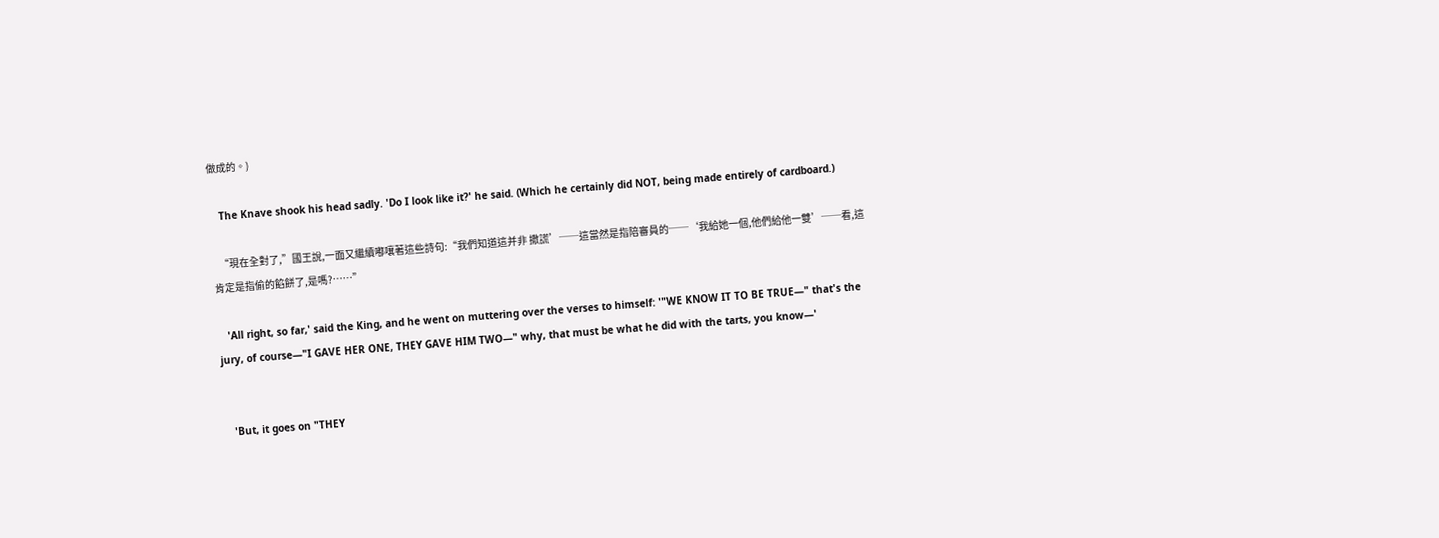做成的。)

   The Knave shook his head sadly. 'Do I look like it?' he said. (Which he certainly did NOT, being made entirely of cardboard.)

   “現在全對了,”國王說,一面又繼續嘟嚷著這些詩句:“我們知道這并非 撒謊’──這當然是指陪審員的──‘我給她一個,他們給他一雙’──看,這 肯定是指偷的餡餅了,是嗎?……”

   'All right, so far,' said the King, and he went on muttering over the verses to himself: '"WE KNOW IT TO BE TRUE—" that's the jury, of course—"I GAVE HER ONE, THEY GAVE HIM TWO—" why, that must be what he did with the tarts, you know—'


   'But, it goes on "THEY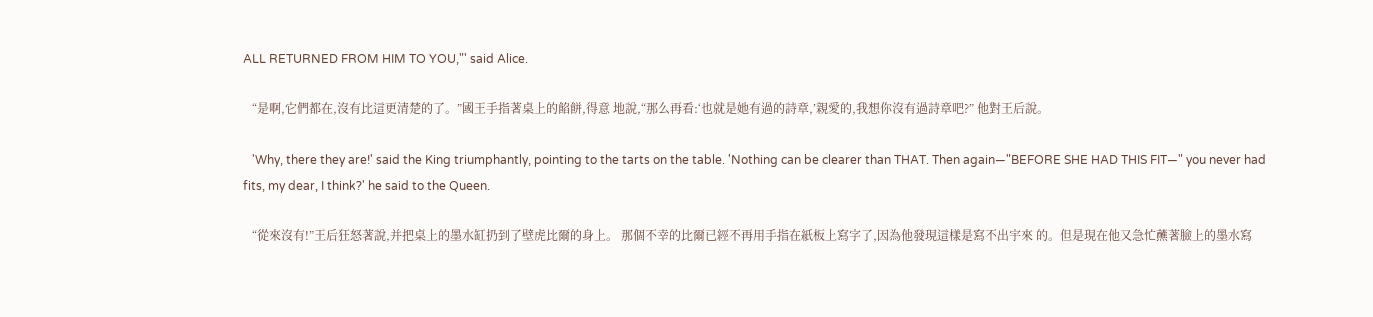ALL RETURNED FROM HIM TO YOU,"' said Alice.

   “是啊,它們都在,沒有比這更清楚的了。”國王手指著桌上的餡餅,得意 地說,“那么再看:‘也就是她有過的詩章,’親愛的,我想你沒有過詩章吧?” 他對王后說。

   'Why, there they are!' said the King triumphantly, pointing to the tarts on the table. 'Nothing can be clearer than THAT. Then again—"BEFORE SHE HAD THIS FIT—" you never had fits, my dear, I think?' he said to the Queen.

   “從來沒有!”王后狂怒著說,并把桌上的墨水缸扔到了壁虎比爾的身上。 那個不幸的比爾已經不再用手指在紙板上寫字了,因為他發現這樣是寫不出宇來 的。但是現在他又急忙蘸著臉上的墨水寫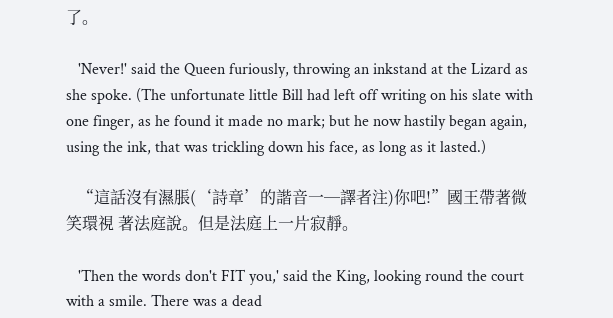了。

   'Never!' said the Queen furiously, throwing an inkstand at the Lizard as she spoke. (The unfortunate little Bill had left off writing on his slate with one finger, as he found it made no mark; but he now hastily began again, using the ink, that was trickling down his face, as long as it lasted.)

   “這話沒有濕脹(‘詩章’的諧音一─譯者注)你吧!”國王帶著微笑環視 著法庭說。但是法庭上一片寂靜。

   'Then the words don't FIT you,' said the King, looking round the court with a smile. There was a dead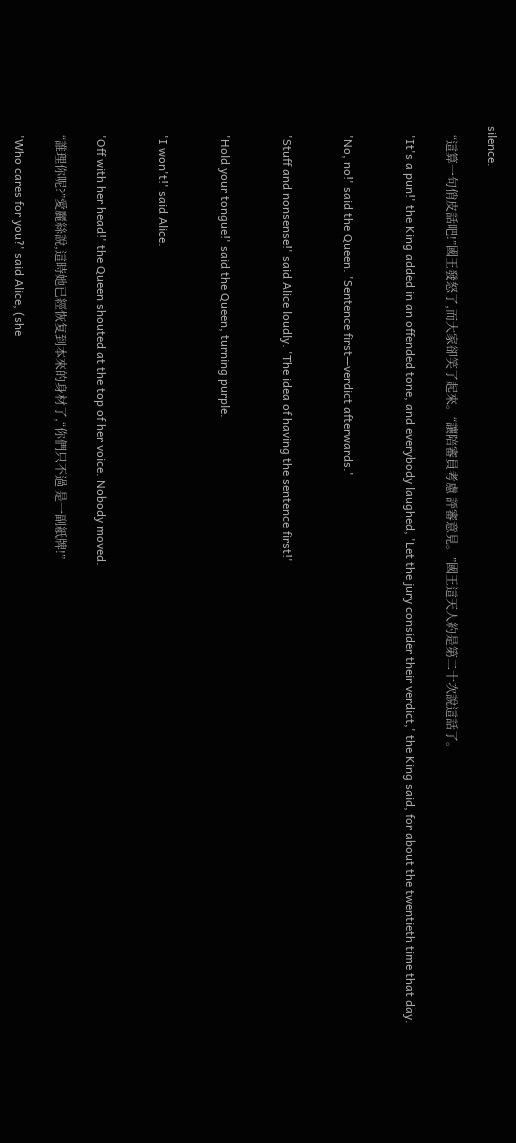silence.

   “這算一句俏皮話吧!”國王發怒了,而大家卻笑了起來。“讓陪審員考慮 評審意見。”國王這天人約是第二十次說這話了。

   'It's a pun!' the King added in an offended tone, and everybody laughed, 'Let the jury consider their verdict,' the King said, for about the twentieth time that day.


   'No, no!' said the Queen. 'Sentence first—verdict afterwards.'


   'Stuff and nonsense!' said Alice loudly. 'The idea of having the sentence first!'


   'Hold your tongue!' said the Queen, turning purple.


   'I won't!' said Alice.


   'Off with her head!' the Queen shouted at the top of her voice. Nobody moved.

   “誰理你呢?”愛麗絲說,這時她已經恢复到本來的身材了,“你們只不過 是一副紙牌!”

   'Who cares for you?' said Alice, (she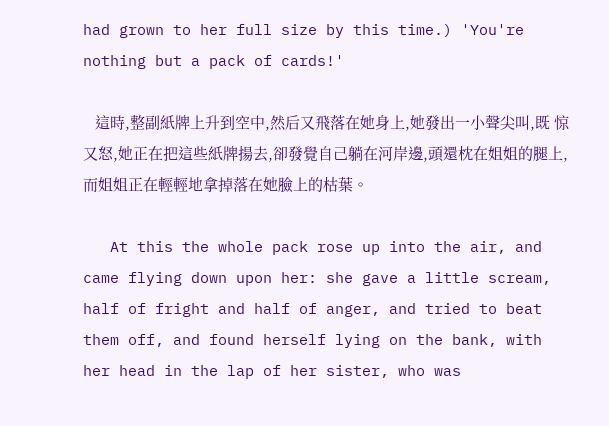had grown to her full size by this time.) 'You're nothing but a pack of cards!'

   這時,整副紙牌上升到空中,然后又飛落在她身上,她發出一小聲尖叫,既 惊又怒,她正在把這些紙牌揚去,卻發覺自己躺在河岸邊,頭還枕在姐姐的腿上, 而姐姐正在輕輕地拿掉落在她臉上的枯葉。

   At this the whole pack rose up into the air, and came flying down upon her: she gave a little scream, half of fright and half of anger, and tried to beat them off, and found herself lying on the bank, with her head in the lap of her sister, who was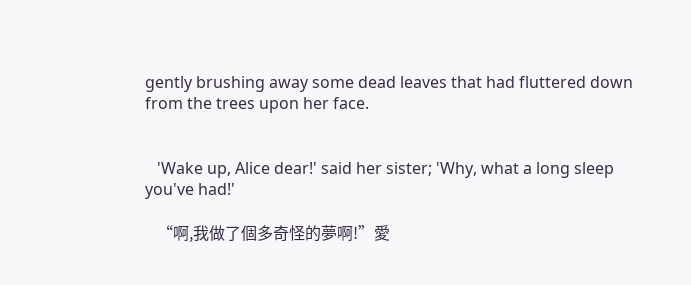gently brushing away some dead leaves that had fluttered down from the trees upon her face.


   'Wake up, Alice dear!' said her sister; 'Why, what a long sleep you've had!'

   “啊,我做了個多奇怪的夢啊!”愛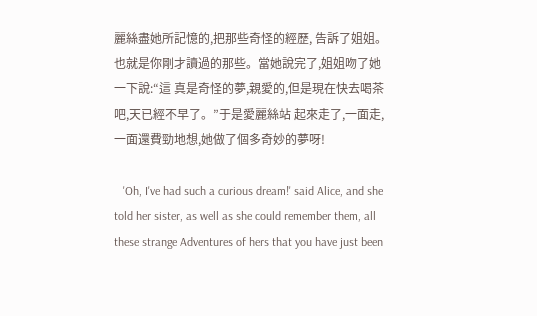麗絲盡她所記憶的,把那些奇怪的經歷, 告訴了姐姐。也就是你剛才讀過的那些。當她說完了,姐姐吻了她一下說:“這 真是奇怪的夢,親愛的,但是現在快去喝茶吧,天已經不早了。”于是愛麗絲站 起來走了,一面走,一面還費勁地想,她做了個多奇妙的夢呀!

   'Oh, I've had such a curious dream!' said Alice, and she told her sister, as well as she could remember them, all these strange Adventures of hers that you have just been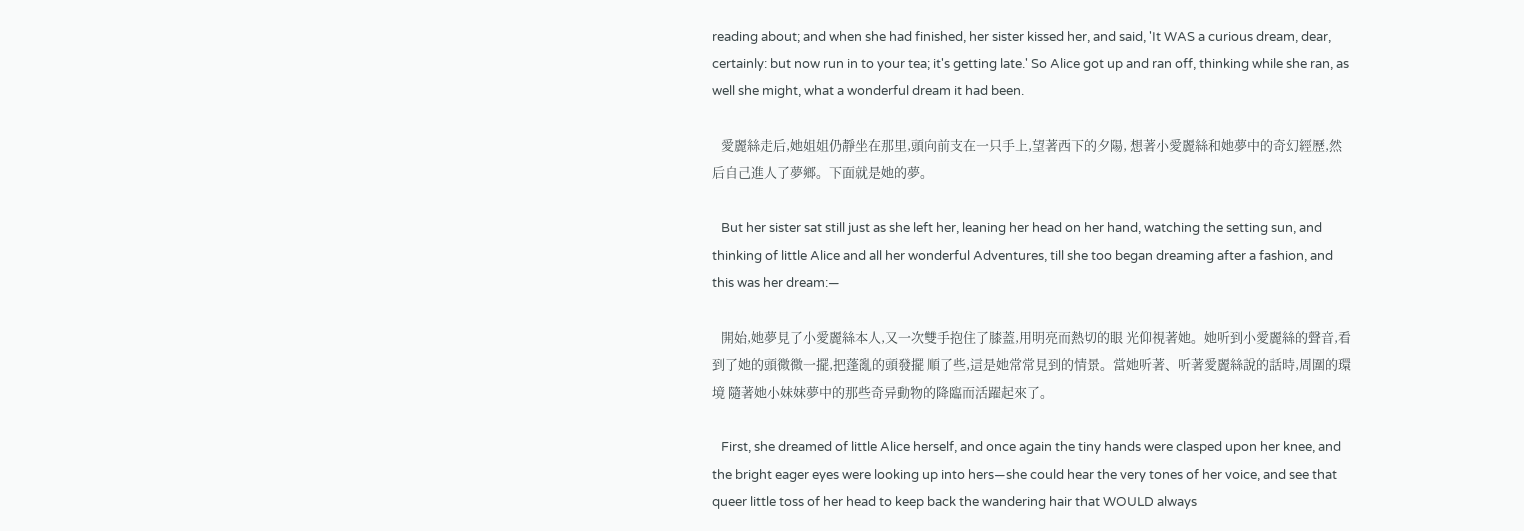reading about; and when she had finished, her sister kissed her, and said, 'It WAS a curious dream, dear, certainly: but now run in to your tea; it's getting late.' So Alice got up and ran off, thinking while she ran, as well she might, what a wonderful dream it had been.

   愛麗絲走后,她姐姐仍靜坐在那里,頭向前支在一只手上,望著西下的夕陽, 想著小愛麗絲和她夢中的奇幻經歷,然后自己進人了夢鄉。下面就是她的夢。

   But her sister sat still just as she left her, leaning her head on her hand, watching the setting sun, and thinking of little Alice and all her wonderful Adventures, till she too began dreaming after a fashion, and this was her dream:—

   開始,她夢見了小愛麗絲本人,又一次雙手抱住了膝蓋,用明亮而熱切的眼 光仰視著她。她听到小愛麗絲的聲音,看到了她的頭微微一擺,把蓬亂的頭發擺 順了些,這是她常常見到的情景。當她听著、听著愛麗絲說的話時,周圍的環境 隨著她小妹妹夢中的那些奇异動物的降臨而活躍起來了。

   First, she dreamed of little Alice herself, and once again the tiny hands were clasped upon her knee, and the bright eager eyes were looking up into hers—she could hear the very tones of her voice, and see that queer little toss of her head to keep back the wandering hair that WOULD always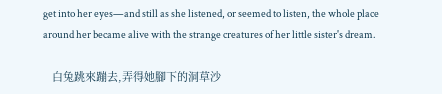get into her eyes—and still as she listened, or seemed to listen, the whole place around her became alive with the strange creatures of her little sister's dream.

   白兔跳來蹦去,弄得她腳下的洞草沙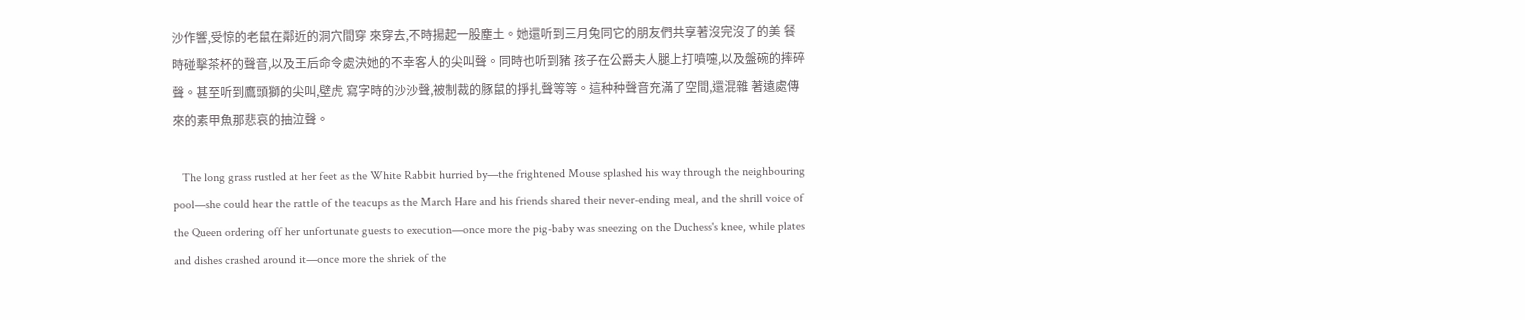沙作響,受惊的老鼠在鄰近的洞穴間穿 來穿去,不時揚起一股塵土。她還听到三月兔同它的朋友們共享著沒完沒了的美 餐時碰擊茶杯的聲音,以及王后命令處決她的不幸客人的尖叫聲。同時也听到豬 孩子在公爵夫人腿上打噴嚏,以及盤碗的摔碎聲。甚至听到鷹頭獅的尖叫,壁虎 寫字時的沙沙聲,被制裁的豚鼠的掙扎聲等等。這种种聲音充滿了空間,還混雜 著遠處傳來的素甲魚那悲哀的抽泣聲。

   The long grass rustled at her feet as the White Rabbit hurried by—the frightened Mouse splashed his way through the neighbouring pool—she could hear the rattle of the teacups as the March Hare and his friends shared their never-ending meal, and the shrill voice of the Queen ordering off her unfortunate guests to execution—once more the pig-baby was sneezing on the Duchess's knee, while plates and dishes crashed around it—once more the shriek of the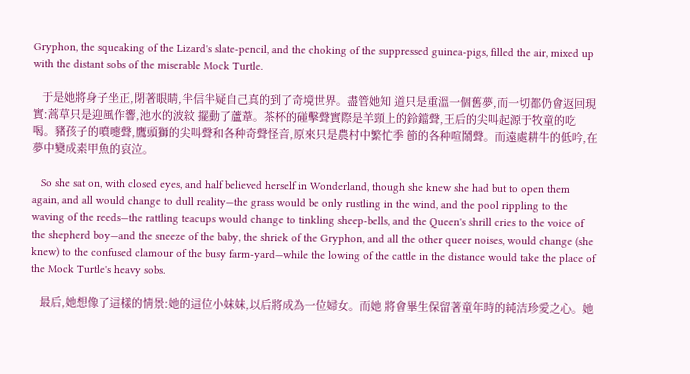Gryphon, the squeaking of the Lizard's slate-pencil, and the choking of the suppressed guinea-pigs, filled the air, mixed up with the distant sobs of the miserable Mock Turtle.

   于是她將身子坐正,閉著眼睛,半信半疑自己真的到了奇境世界。盡管她知 道只是重溫一個舊夢,而一切都仍會返回現實:蒿草只是迎風作響,池水的波紋 擺動了蘆葦。茶杯的碰擊聲實際是羊頸上的鈴鐺聲,王后的尖叫起源于牧童的吃 喝。豬孩子的噴嚏聲,鷹頭獅的尖叫聲和各种奇聲怪音,原來只是農村中繁忙季 節的各种喧鬧聲。而遠處耕牛的低吟,在夢中變成素甲魚的哀泣。

   So she sat on, with closed eyes, and half believed herself in Wonderland, though she knew she had but to open them again, and all would change to dull reality—the grass would be only rustling in the wind, and the pool rippling to the waving of the reeds—the rattling teacups would change to tinkling sheep-bells, and the Queen's shrill cries to the voice of the shepherd boy—and the sneeze of the baby, the shriek of the Gryphon, and all the other queer noises, would change (she knew) to the confused clamour of the busy farm-yard—while the lowing of the cattle in the distance would take the place of the Mock Turtle's heavy sobs.

   最后,她想像了這樣的情景:她的這位小妹妹,以后將成為一位婦女。而她 將會畢生保留著童年時的純洁珍愛之心。她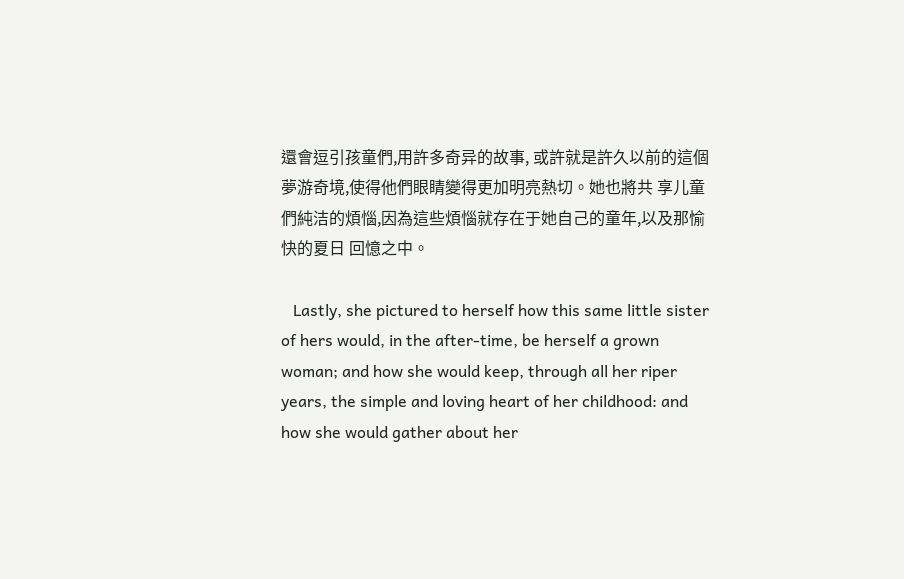還會逗引孩童們,用許多奇异的故事, 或許就是許久以前的這個夢游奇境,使得他們眼睛變得更加明亮熱切。她也將共 享儿童們純洁的煩惱,因為這些煩惱就存在于她自己的童年,以及那愉快的夏日 回憶之中。

   Lastly, she pictured to herself how this same little sister of hers would, in the after-time, be herself a grown woman; and how she would keep, through all her riper years, the simple and loving heart of her childhood: and how she would gather about her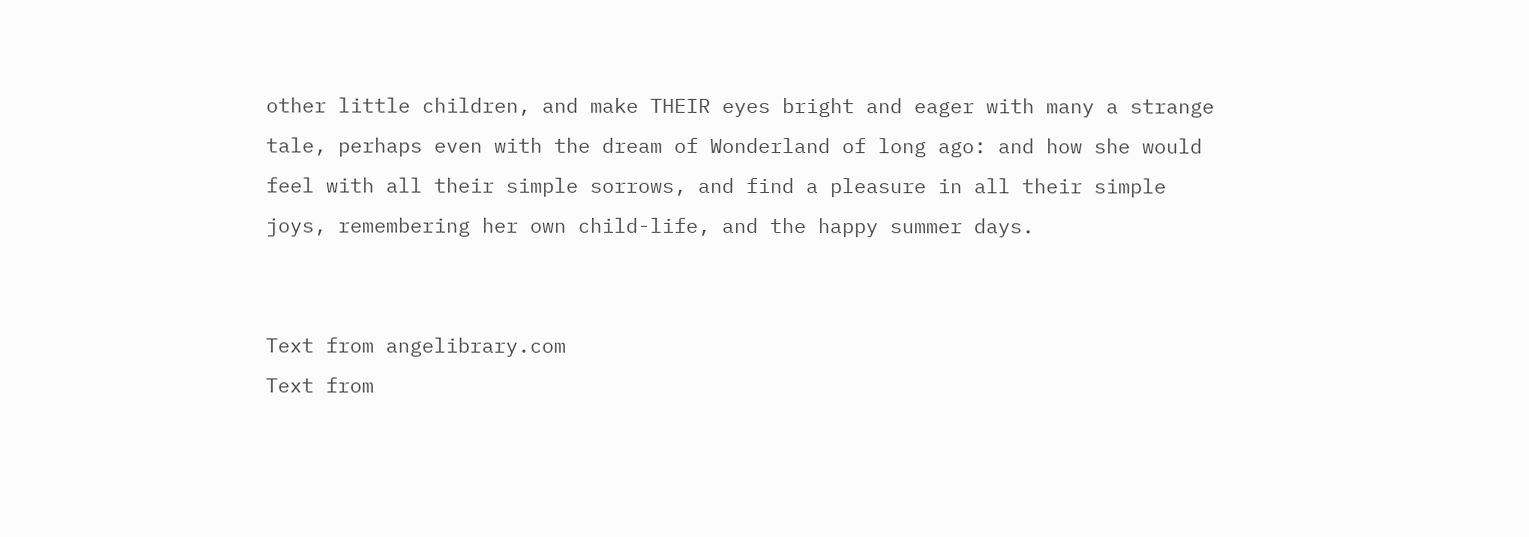other little children, and make THEIR eyes bright and eager with many a strange tale, perhaps even with the dream of Wonderland of long ago: and how she would feel with all their simple sorrows, and find a pleasure in all their simple joys, remembering her own child-life, and the happy summer days.


Text from angelibrary.com
Text from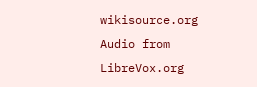wikisource.org
Audio from LibreVox.org